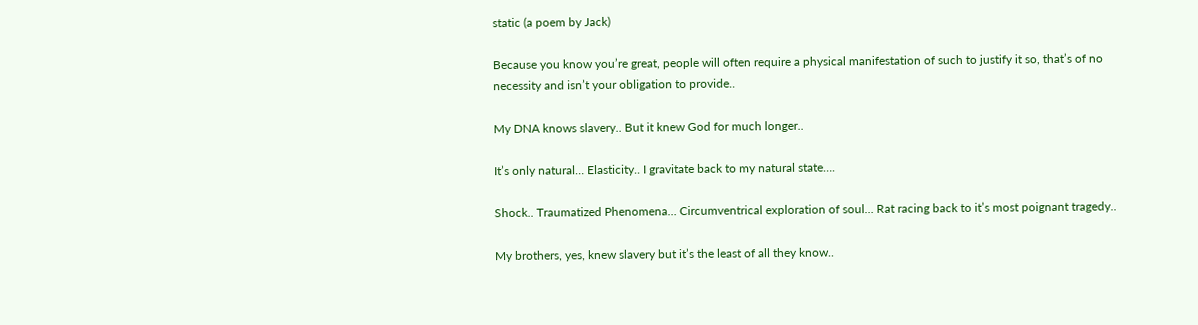static (a poem by Jack)

Because you know you’re great, people will often require a physical manifestation of such to justify it so, that’s of no necessity and isn’t your obligation to provide..

My DNA knows slavery.. But it knew God for much longer..

It’s only natural… Elasticity.. I gravitate back to my natural state….

Shock.. Traumatized Phenomena… Circumventrical exploration of soul… Rat racing back to it’s most poignant tragedy..

My brothers, yes, knew slavery but it’s the least of all they know..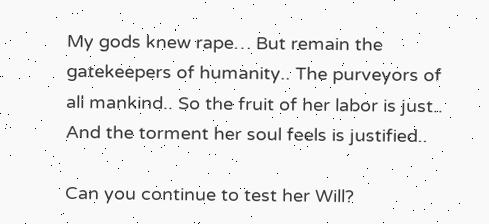My gods knew rape… But remain the gatekeepers of humanity.. The purveyors of all mankind.. So the fruit of her labor is just.. And the torment her soul feels is justified..

Can you continue to test her Will?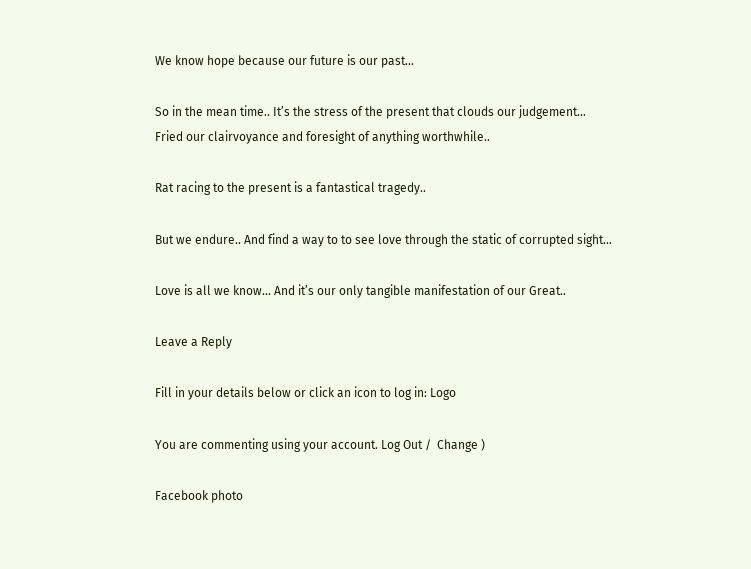We know hope because our future is our past…

So in the mean time.. It’s the stress of the present that clouds our judgement… Fried our clairvoyance and foresight of anything worthwhile..

Rat racing to the present is a fantastical tragedy..

But we endure.. And find a way to to see love through the static of corrupted sight…

Love is all we know… And it’s our only tangible manifestation of our Great..

Leave a Reply

Fill in your details below or click an icon to log in: Logo

You are commenting using your account. Log Out /  Change )

Facebook photo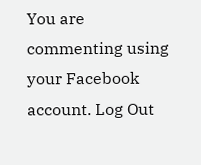You are commenting using your Facebook account. Log Out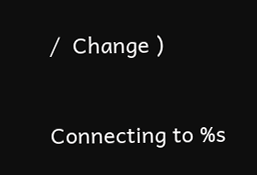/  Change )

Connecting to %s